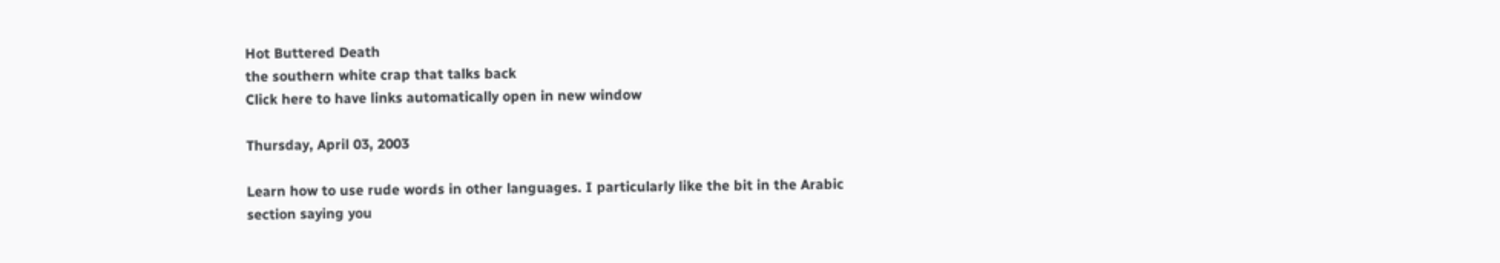Hot Buttered Death
the southern white crap that talks back
Click here to have links automatically open in new window

Thursday, April 03, 2003

Learn how to use rude words in other languages. I particularly like the bit in the Arabic section saying you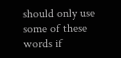should only use some of these words if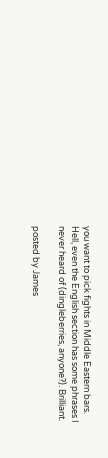you want to pick fights in Middle Eastern bars. Hell, even the English section has some phrases I never heard of (dingleberries, anyone?). Brilliant.

posted by James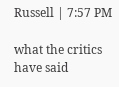Russell | 7:57 PM

what the critics have said